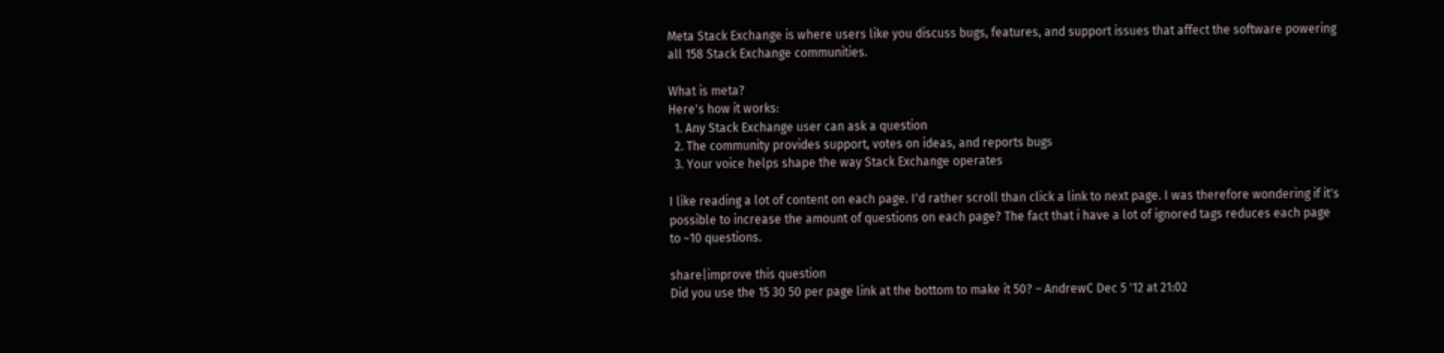Meta Stack Exchange is where users like you discuss bugs, features, and support issues that affect the software powering all 158 Stack Exchange communities.

What is meta?
Here's how it works:
  1. Any Stack Exchange user can ask a question
  2. The community provides support, votes on ideas, and reports bugs
  3. Your voice helps shape the way Stack Exchange operates

I like reading a lot of content on each page. I'd rather scroll than click a link to next page. I was therefore wondering if it's possible to increase the amount of questions on each page? The fact that i have a lot of ignored tags reduces each page to ~10 questions.

share|improve this question
Did you use the 15 30 50 per page link at the bottom to make it 50? – AndrewC Dec 5 '12 at 21:02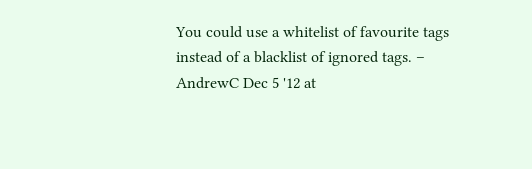You could use a whitelist of favourite tags instead of a blacklist of ignored tags. – AndrewC Dec 5 '12 at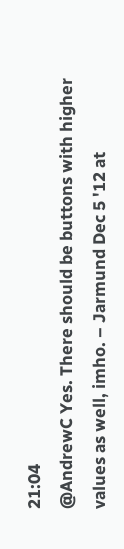21:04
@AndrewC Yes. There should be buttons with higher values as well, imho. – Jarmund Dec 5 '12 at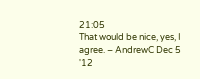21:05
That would be nice, yes, I agree. – AndrewC Dec 5 '12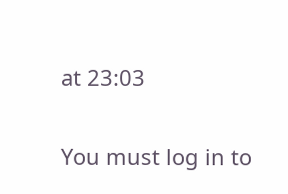at 23:03

You must log in to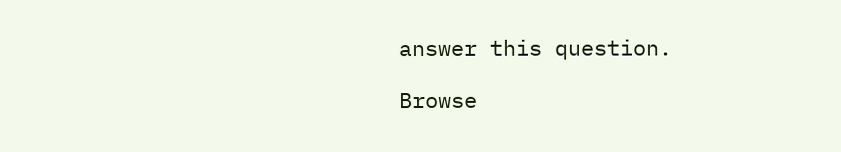answer this question.

Browse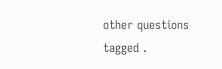other questions tagged .